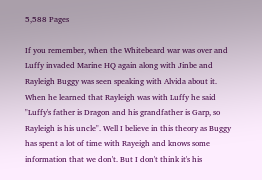5,588 Pages

If you remember, when the Whitebeard war was over and Luffy invaded Marine HQ again along with Jinbe and Rayleigh Buggy was seen speaking with Alvida about it. When he learned that Rayleigh was with Luffy he said "Luffy's father is Dragon and his grandfather is Garp, so Rayleigh is his uncle". Well I believe in this theory as Buggy has spent a lot of time with Rayeigh and knows some information that we don't. But I don't think it's his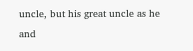uncle, but his great uncle as he and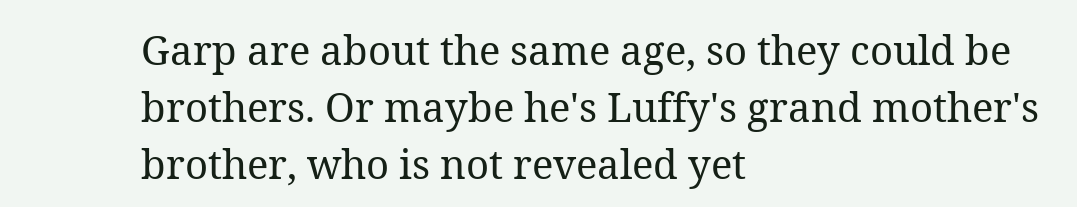Garp are about the same age, so they could be brothers. Or maybe he's Luffy's grand mother's brother, who is not revealed yet